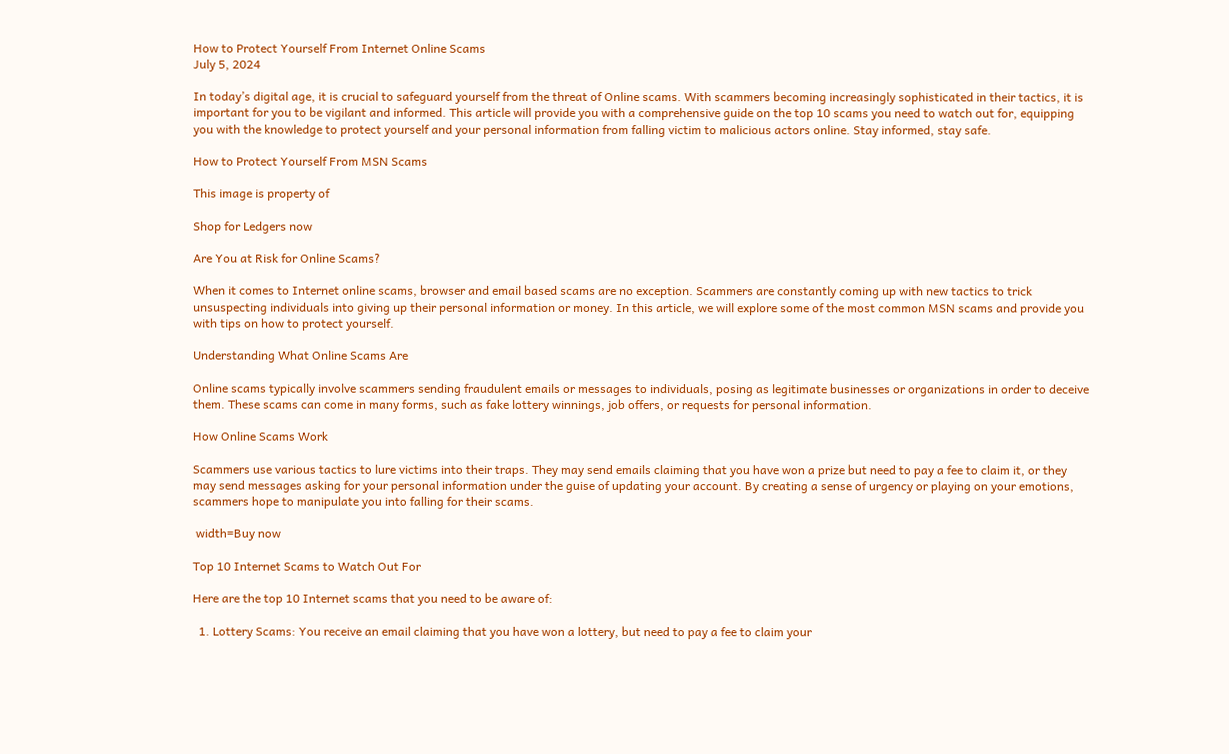How to Protect Yourself From Internet Online Scams
July 5, 2024

In today’s digital age, it is crucial to safeguard yourself from the threat of Online scams. With scammers becoming increasingly sophisticated in their tactics, it is important for you to be vigilant and informed. This article will provide you with a comprehensive guide on the top 10 scams you need to watch out for, equipping you with the knowledge to protect yourself and your personal information from falling victim to malicious actors online. Stay informed, stay safe.

How to Protect Yourself From MSN Scams

This image is property of

Shop for Ledgers now

Are You at Risk for Online Scams?

When it comes to Internet online scams, browser and email based scams are no exception. Scammers are constantly coming up with new tactics to trick unsuspecting individuals into giving up their personal information or money. In this article, we will explore some of the most common MSN scams and provide you with tips on how to protect yourself.

Understanding What Online Scams Are

Online scams typically involve scammers sending fraudulent emails or messages to individuals, posing as legitimate businesses or organizations in order to deceive them. These scams can come in many forms, such as fake lottery winnings, job offers, or requests for personal information.

How Online Scams Work

Scammers use various tactics to lure victims into their traps. They may send emails claiming that you have won a prize but need to pay a fee to claim it, or they may send messages asking for your personal information under the guise of updating your account. By creating a sense of urgency or playing on your emotions, scammers hope to manipulate you into falling for their scams.

 width=Buy now

Top 10 Internet Scams to Watch Out For

Here are the top 10 Internet scams that you need to be aware of:

  1. Lottery Scams: You receive an email claiming that you have won a lottery, but need to pay a fee to claim your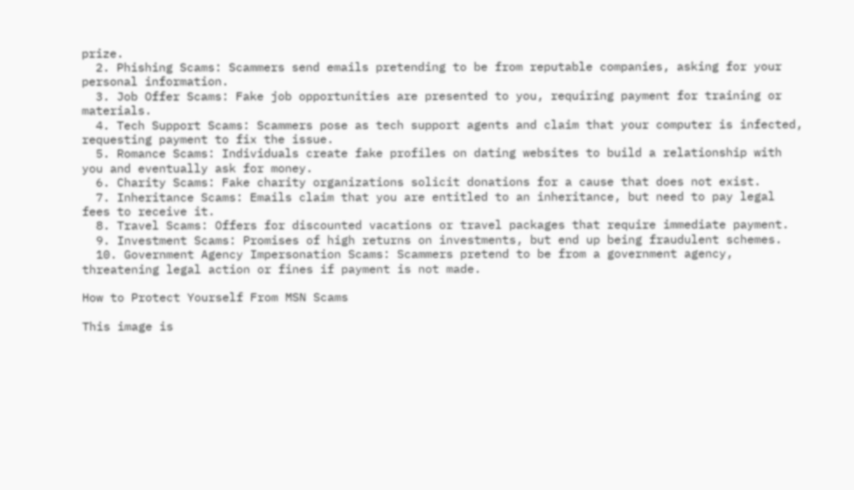prize.
  2. Phishing Scams: Scammers send emails pretending to be from reputable companies, asking for your personal information.
  3. Job Offer Scams: Fake job opportunities are presented to you, requiring payment for training or materials.
  4. Tech Support Scams: Scammers pose as tech support agents and claim that your computer is infected, requesting payment to fix the issue.
  5. Romance Scams: Individuals create fake profiles on dating websites to build a relationship with you and eventually ask for money.
  6. Charity Scams: Fake charity organizations solicit donations for a cause that does not exist.
  7. Inheritance Scams: Emails claim that you are entitled to an inheritance, but need to pay legal fees to receive it.
  8. Travel Scams: Offers for discounted vacations or travel packages that require immediate payment.
  9. Investment Scams: Promises of high returns on investments, but end up being fraudulent schemes.
  10. Government Agency Impersonation Scams: Scammers pretend to be from a government agency, threatening legal action or fines if payment is not made.

How to Protect Yourself From MSN Scams

This image is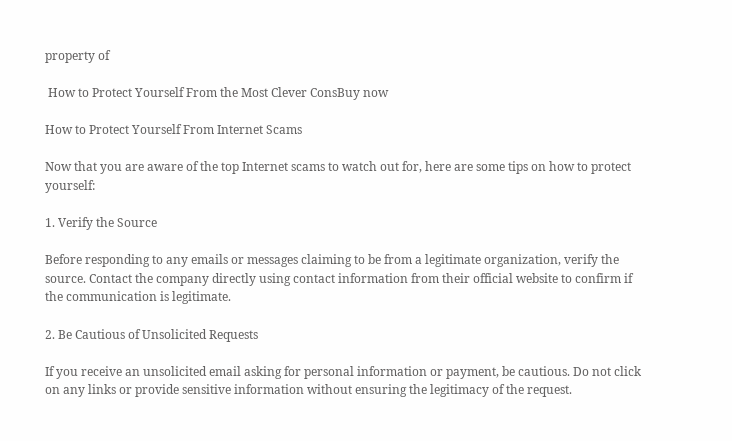property of

 How to Protect Yourself From the Most Clever ConsBuy now

How to Protect Yourself From Internet Scams

Now that you are aware of the top Internet scams to watch out for, here are some tips on how to protect yourself:

1. Verify the Source

Before responding to any emails or messages claiming to be from a legitimate organization, verify the source. Contact the company directly using contact information from their official website to confirm if the communication is legitimate.

2. Be Cautious of Unsolicited Requests

If you receive an unsolicited email asking for personal information or payment, be cautious. Do not click on any links or provide sensitive information without ensuring the legitimacy of the request.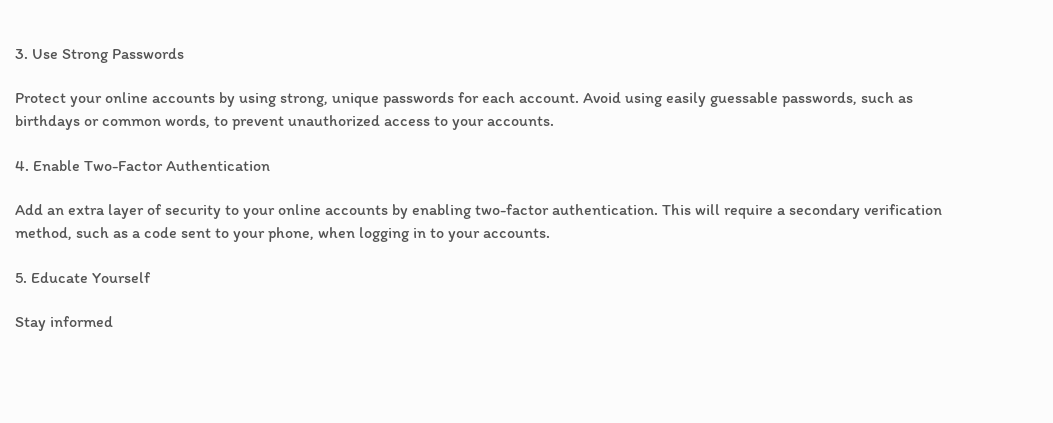3. Use Strong Passwords

Protect your online accounts by using strong, unique passwords for each account. Avoid using easily guessable passwords, such as birthdays or common words, to prevent unauthorized access to your accounts.

4. Enable Two-Factor Authentication

Add an extra layer of security to your online accounts by enabling two-factor authentication. This will require a secondary verification method, such as a code sent to your phone, when logging in to your accounts.

5. Educate Yourself

Stay informed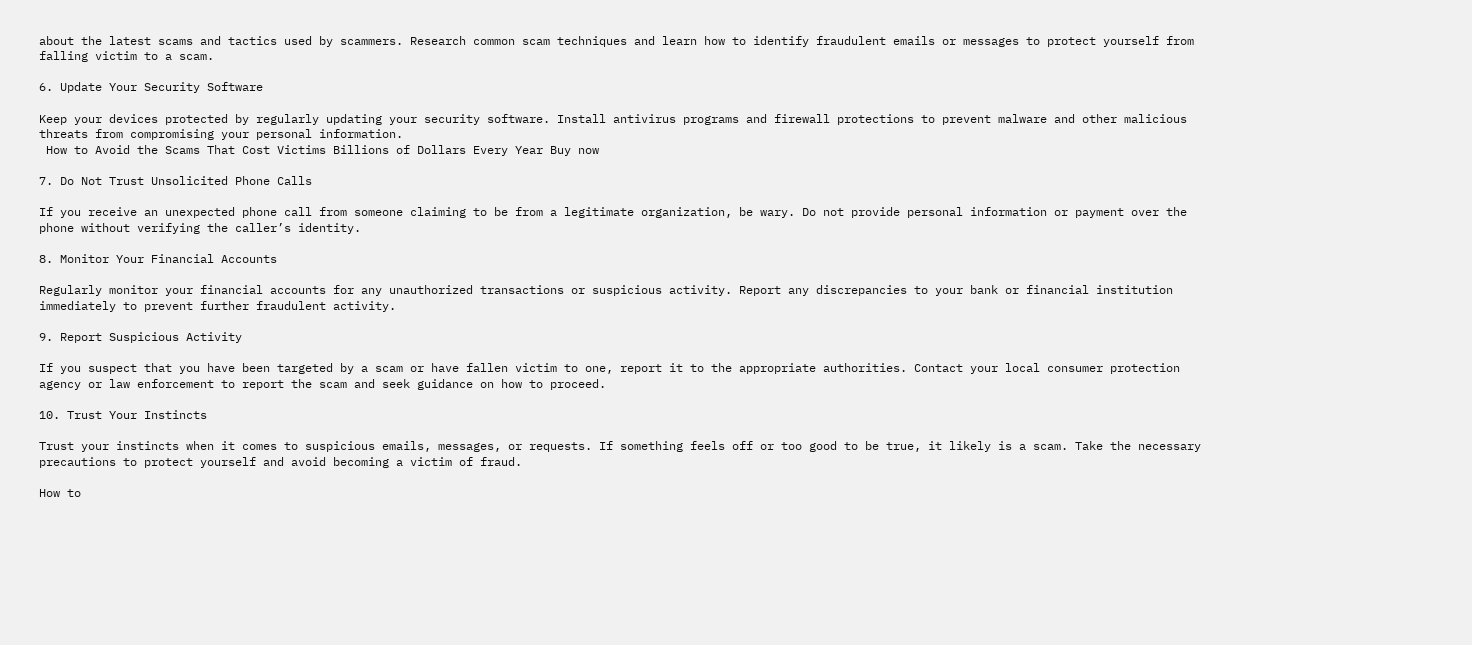about the latest scams and tactics used by scammers. Research common scam techniques and learn how to identify fraudulent emails or messages to protect yourself from falling victim to a scam.

6. Update Your Security Software

Keep your devices protected by regularly updating your security software. Install antivirus programs and firewall protections to prevent malware and other malicious threats from compromising your personal information.
 How to Avoid the Scams That Cost Victims Billions of Dollars Every Year Buy now

7. Do Not Trust Unsolicited Phone Calls

If you receive an unexpected phone call from someone claiming to be from a legitimate organization, be wary. Do not provide personal information or payment over the phone without verifying the caller’s identity.

8. Monitor Your Financial Accounts

Regularly monitor your financial accounts for any unauthorized transactions or suspicious activity. Report any discrepancies to your bank or financial institution immediately to prevent further fraudulent activity.

9. Report Suspicious Activity

If you suspect that you have been targeted by a scam or have fallen victim to one, report it to the appropriate authorities. Contact your local consumer protection agency or law enforcement to report the scam and seek guidance on how to proceed.

10. Trust Your Instincts

Trust your instincts when it comes to suspicious emails, messages, or requests. If something feels off or too good to be true, it likely is a scam. Take the necessary precautions to protect yourself and avoid becoming a victim of fraud.

How to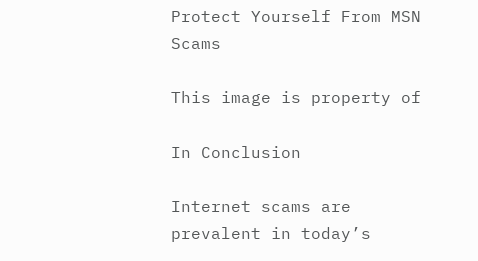Protect Yourself From MSN Scams

This image is property of

In Conclusion

Internet scams are prevalent in today’s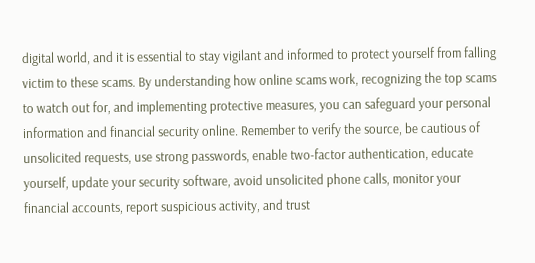digital world, and it is essential to stay vigilant and informed to protect yourself from falling victim to these scams. By understanding how online scams work, recognizing the top scams to watch out for, and implementing protective measures, you can safeguard your personal information and financial security online. Remember to verify the source, be cautious of unsolicited requests, use strong passwords, enable two-factor authentication, educate yourself, update your security software, avoid unsolicited phone calls, monitor your financial accounts, report suspicious activity, and trust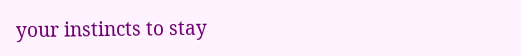your instincts to stay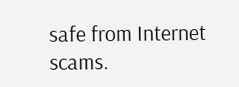safe from Internet scams.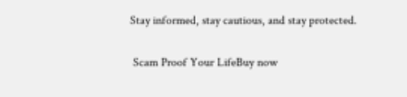Stay informed, stay cautious, and stay protected.

 Scam Proof Your LifeBuy now